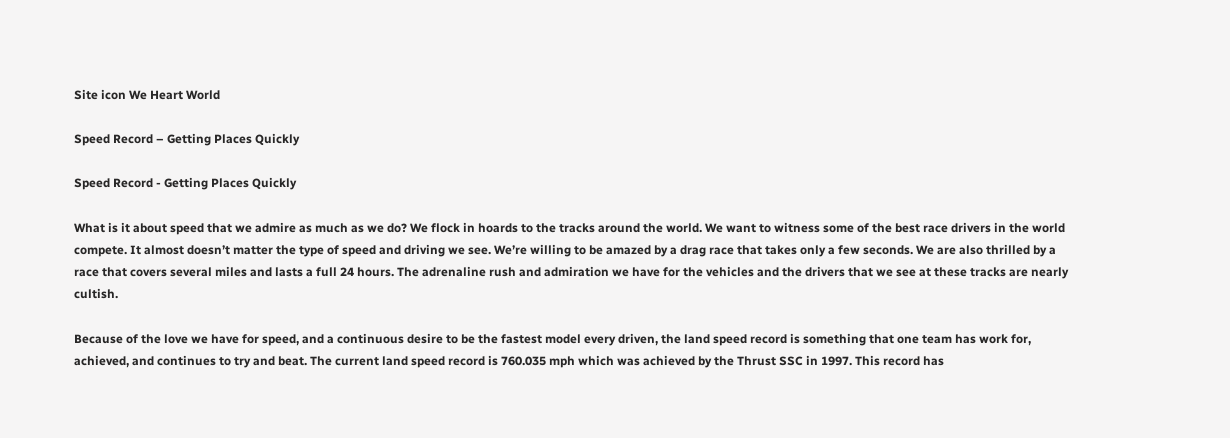Site icon We Heart World

Speed Record – Getting Places Quickly

Speed Record - Getting Places Quickly

What is it about speed that we admire as much as we do? We flock in hoards to the tracks around the world. We want to witness some of the best race drivers in the world compete. It almost doesn’t matter the type of speed and driving we see. We’re willing to be amazed by a drag race that takes only a few seconds. We are also thrilled by a race that covers several miles and lasts a full 24 hours. The adrenaline rush and admiration we have for the vehicles and the drivers that we see at these tracks are nearly cultish.

Because of the love we have for speed, and a continuous desire to be the fastest model every driven, the land speed record is something that one team has work for, achieved, and continues to try and beat. The current land speed record is 760.035 mph which was achieved by the Thrust SSC in 1997. This record has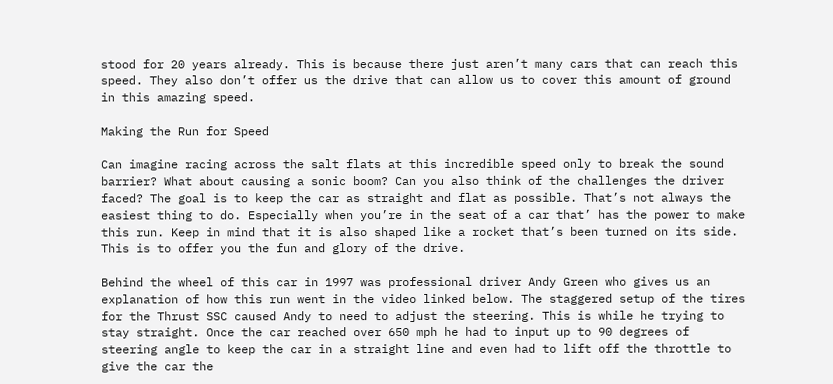stood for 20 years already. This is because there just aren’t many cars that can reach this speed. They also don’t offer us the drive that can allow us to cover this amount of ground in this amazing speed.

Making the Run for Speed

Can imagine racing across the salt flats at this incredible speed only to break the sound barrier? What about causing a sonic boom? Can you also think of the challenges the driver faced? The goal is to keep the car as straight and flat as possible. That’s not always the easiest thing to do. Especially when you’re in the seat of a car that’ has the power to make this run. Keep in mind that it is also shaped like a rocket that’s been turned on its side. This is to offer you the fun and glory of the drive.

Behind the wheel of this car in 1997 was professional driver Andy Green who gives us an explanation of how this run went in the video linked below. The staggered setup of the tires for the Thrust SSC caused Andy to need to adjust the steering. This is while he trying to stay straight. Once the car reached over 650 mph he had to input up to 90 degrees of steering angle to keep the car in a straight line and even had to lift off the throttle to give the car the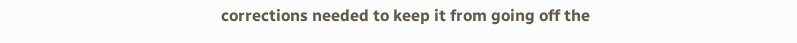corrections needed to keep it from going off the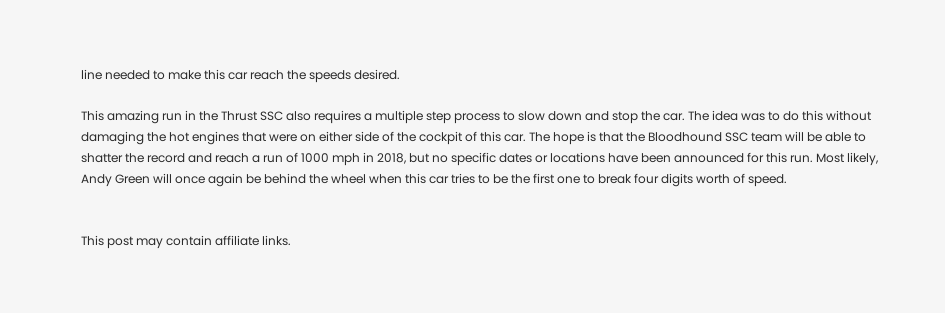line needed to make this car reach the speeds desired.

This amazing run in the Thrust SSC also requires a multiple step process to slow down and stop the car. The idea was to do this without damaging the hot engines that were on either side of the cockpit of this car. The hope is that the Bloodhound SSC team will be able to shatter the record and reach a run of 1000 mph in 2018, but no specific dates or locations have been announced for this run. Most likely, Andy Green will once again be behind the wheel when this car tries to be the first one to break four digits worth of speed.


This post may contain affiliate links.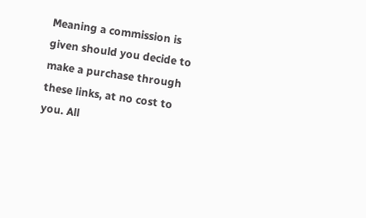Meaning a commission is given should you decide to make a purchase through these links, at no cost to you. All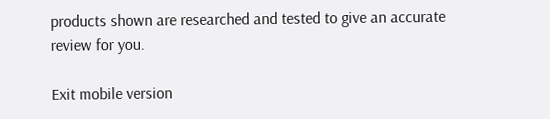products shown are researched and tested to give an accurate review for you.

Exit mobile version